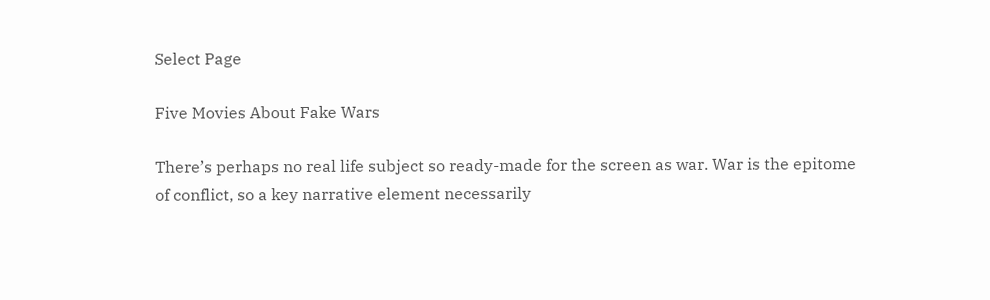Select Page

Five Movies About Fake Wars

There’s perhaps no real life subject so ready-made for the screen as war. War is the epitome of conflict, so a key narrative element necessarily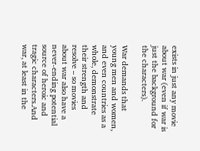exists in just any movie about war (even if war is just the background for the characters).

War demands that young men and women, and even countries as a whole, demonstrate their strength and resolve – so movies about war also have a never-ending potential source of heroic and tragic characters.And war, at least in the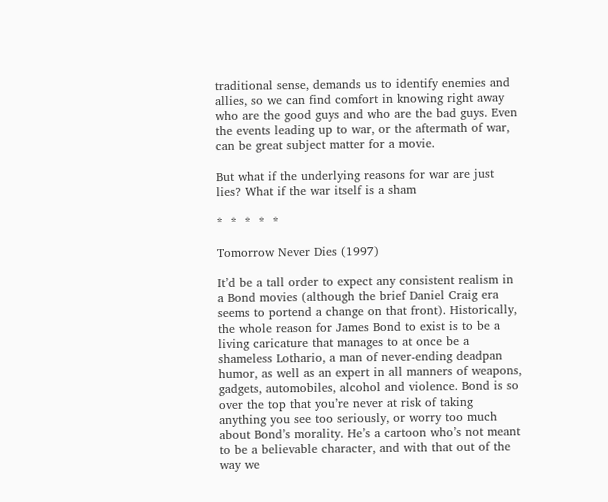traditional sense, demands us to identify enemies and allies, so we can find comfort in knowing right away who are the good guys and who are the bad guys. Even the events leading up to war, or the aftermath of war, can be great subject matter for a movie.

But what if the underlying reasons for war are just lies? What if the war itself is a sham

*  *  *  *  *

Tomorrow Never Dies (1997)

It’d be a tall order to expect any consistent realism in a Bond movies (although the brief Daniel Craig era seems to portend a change on that front). Historically, the whole reason for James Bond to exist is to be a living caricature that manages to at once be a shameless Lothario, a man of never-ending deadpan humor, as well as an expert in all manners of weapons, gadgets, automobiles, alcohol and violence. Bond is so over the top that you’re never at risk of taking anything you see too seriously, or worry too much about Bond’s morality. He’s a cartoon who’s not meant to be a believable character, and with that out of the way we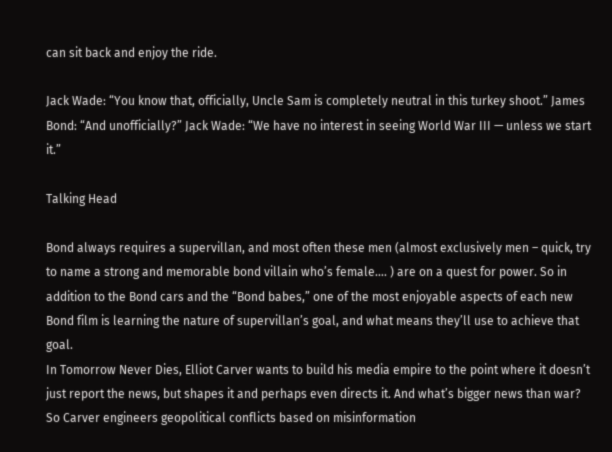can sit back and enjoy the ride.

Jack Wade: “You know that, officially, Uncle Sam is completely neutral in this turkey shoot.” James Bond: “And unofficially?” Jack Wade: “We have no interest in seeing World War III — unless we start it.”

Talking Head

Bond always requires a supervillan, and most often these men (almost exclusively men – quick, try to name a strong and memorable bond villain who’s female…. ) are on a quest for power. So in addition to the Bond cars and the “Bond babes,” one of the most enjoyable aspects of each new Bond film is learning the nature of supervillan’s goal, and what means they’ll use to achieve that goal.
In Tomorrow Never Dies, Elliot Carver wants to build his media empire to the point where it doesn’t just report the news, but shapes it and perhaps even directs it. And what’s bigger news than war? So Carver engineers geopolitical conflicts based on misinformation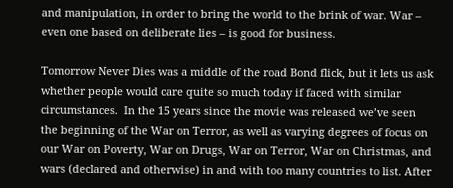and manipulation, in order to bring the world to the brink of war. War – even one based on deliberate lies – is good for business.

Tomorrow Never Dies was a middle of the road Bond flick, but it lets us ask whether people would care quite so much today if faced with similar circumstances.  In the 15 years since the movie was released we’ve seen the beginning of the War on Terror, as well as varying degrees of focus on our War on Poverty, War on Drugs, War on Terror, War on Christmas, and wars (declared and otherwise) in and with too many countries to list. After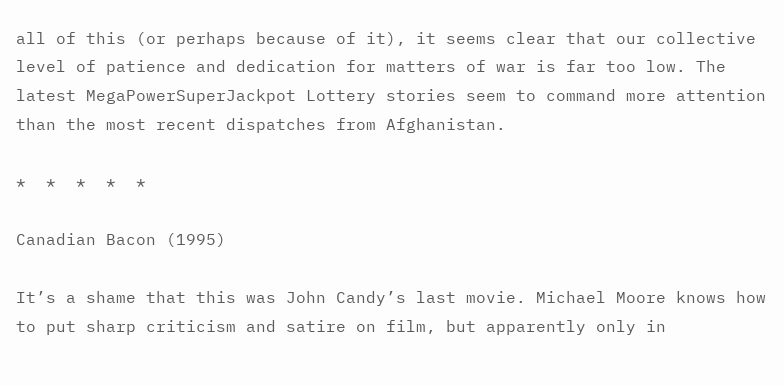all of this (or perhaps because of it), it seems clear that our collective level of patience and dedication for matters of war is far too low. The latest MegaPowerSuperJackpot Lottery stories seem to command more attention than the most recent dispatches from Afghanistan.

*  *  *  *  *

Canadian Bacon (1995)

It’s a shame that this was John Candy’s last movie. Michael Moore knows how to put sharp criticism and satire on film, but apparently only in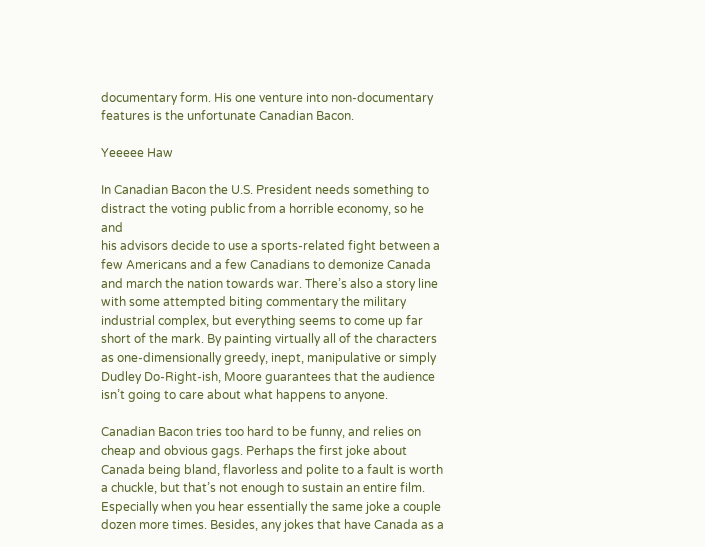documentary form. His one venture into non-documentary features is the unfortunate Canadian Bacon.

Yeeeee Haw

In Canadian Bacon the U.S. President needs something to distract the voting public from a horrible economy, so he and
his advisors decide to use a sports-related fight between a few Americans and a few Canadians to demonize Canada and march the nation towards war. There’s also a story line with some attempted biting commentary the military industrial complex, but everything seems to come up far short of the mark. By painting virtually all of the characters as one-dimensionally greedy, inept, manipulative or simply Dudley Do-Right-ish, Moore guarantees that the audience isn’t going to care about what happens to anyone.

Canadian Bacon tries too hard to be funny, and relies on cheap and obvious gags. Perhaps the first joke about Canada being bland, flavorless and polite to a fault is worth a chuckle, but that’s not enough to sustain an entire film.  Especially when you hear essentially the same joke a couple dozen more times. Besides, any jokes that have Canada as a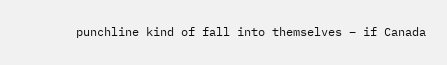punchline kind of fall into themselves – if Canada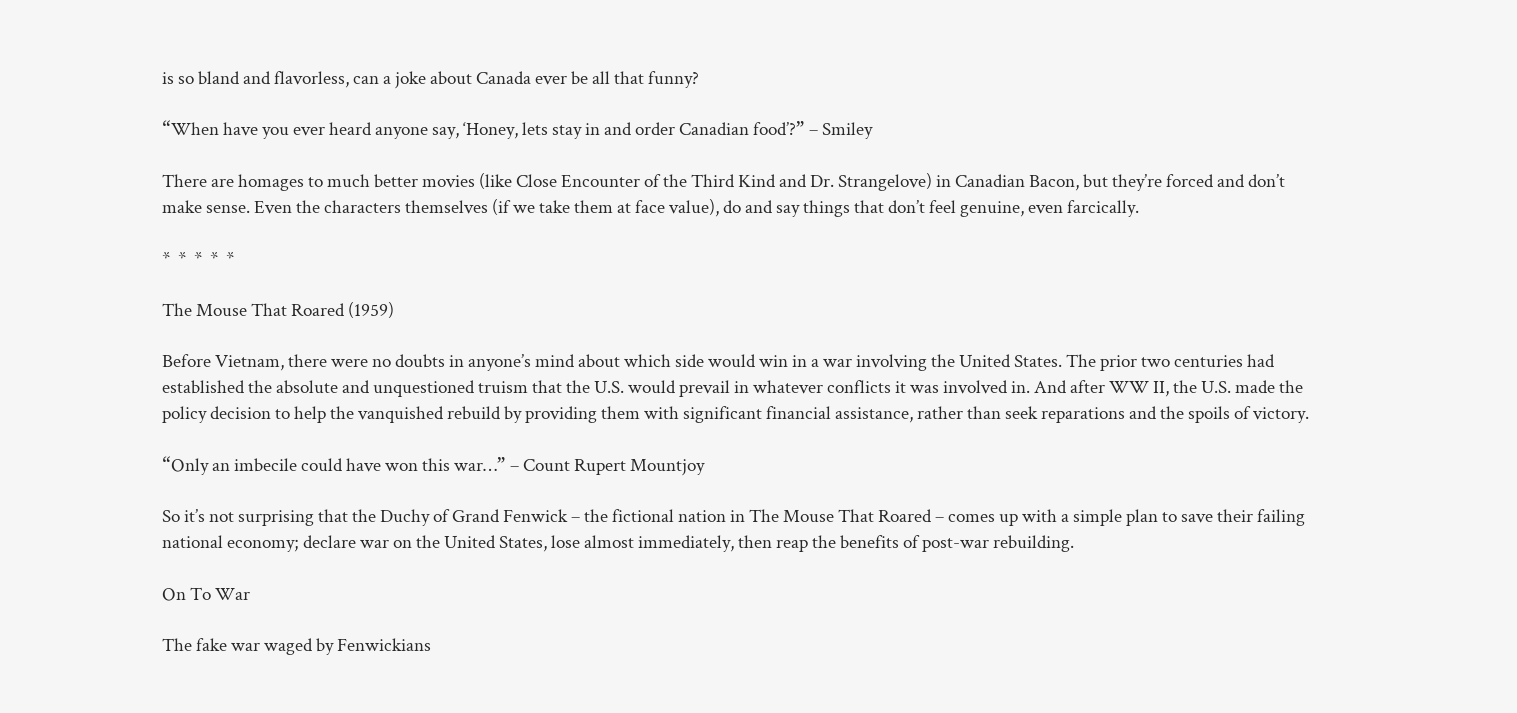is so bland and flavorless, can a joke about Canada ever be all that funny?

“When have you ever heard anyone say, ‘Honey, lets stay in and order Canadian food’?” – Smiley

There are homages to much better movies (like Close Encounter of the Third Kind and Dr. Strangelove) in Canadian Bacon, but they’re forced and don’t make sense. Even the characters themselves (if we take them at face value), do and say things that don’t feel genuine, even farcically.

*  *  *  *  *

The Mouse That Roared (1959)

Before Vietnam, there were no doubts in anyone’s mind about which side would win in a war involving the United States. The prior two centuries had established the absolute and unquestioned truism that the U.S. would prevail in whatever conflicts it was involved in. And after WW II, the U.S. made the policy decision to help the vanquished rebuild by providing them with significant financial assistance, rather than seek reparations and the spoils of victory.

“Only an imbecile could have won this war…” – Count Rupert Mountjoy

So it’s not surprising that the Duchy of Grand Fenwick – the fictional nation in The Mouse That Roared – comes up with a simple plan to save their failing national economy; declare war on the United States, lose almost immediately, then reap the benefits of post-war rebuilding.

On To War

The fake war waged by Fenwickians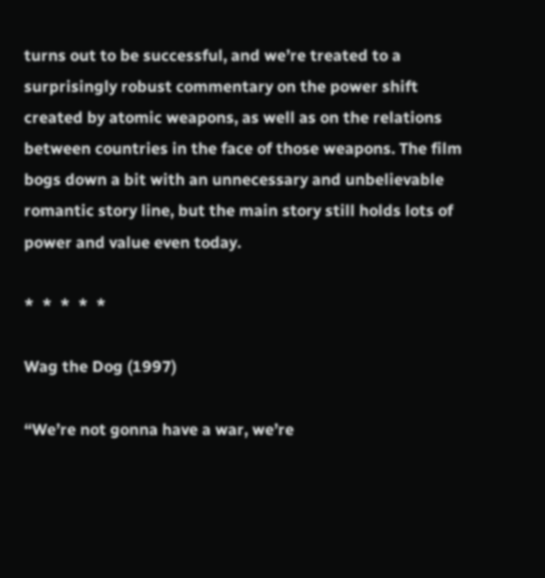turns out to be successful, and we’re treated to a surprisingly robust commentary on the power shift created by atomic weapons, as well as on the relations between countries in the face of those weapons. The film bogs down a bit with an unnecessary and unbelievable romantic story line, but the main story still holds lots of power and value even today.

*  *  *  *  *

Wag the Dog (1997)

“We’re not gonna have a war, we’re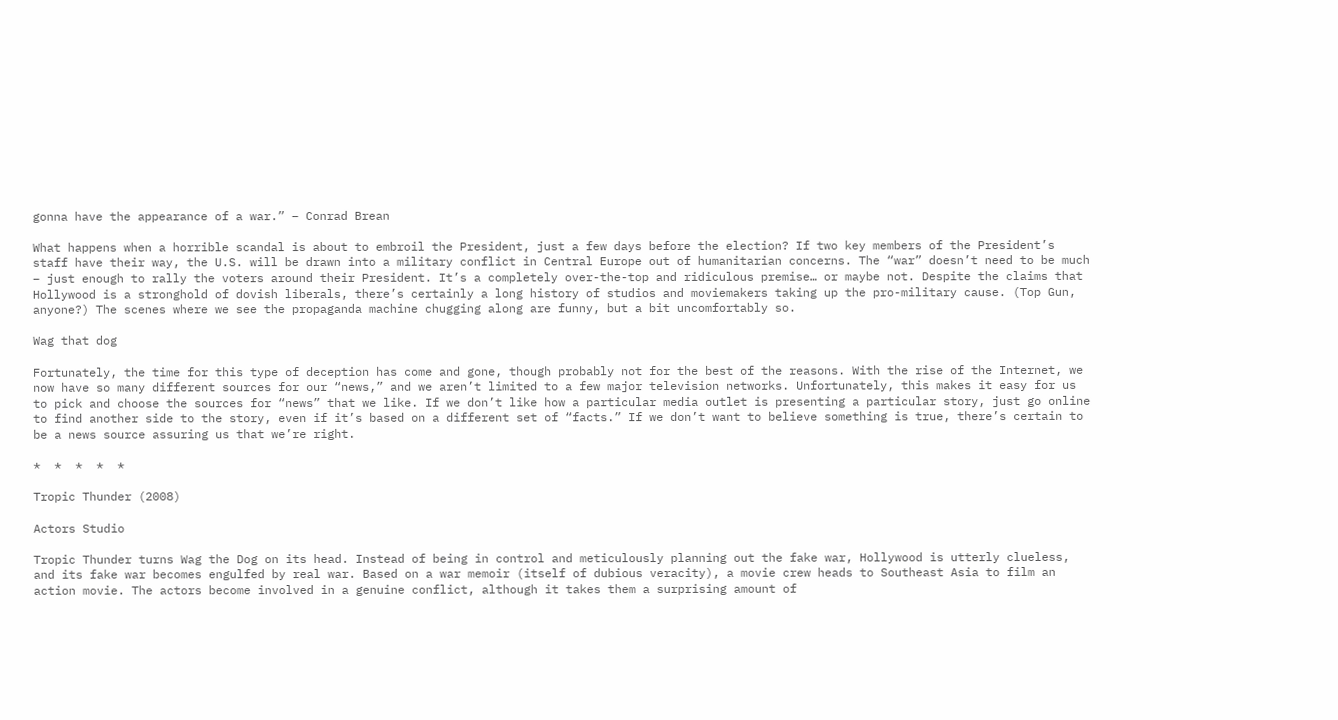gonna have the appearance of a war.” – Conrad Brean

What happens when a horrible scandal is about to embroil the President, just a few days before the election? If two key members of the President’s staff have their way, the U.S. will be drawn into a military conflict in Central Europe out of humanitarian concerns. The “war” doesn’t need to be much – just enough to rally the voters around their President. It’s a completely over-the-top and ridiculous premise… or maybe not. Despite the claims that Hollywood is a stronghold of dovish liberals, there’s certainly a long history of studios and moviemakers taking up the pro-military cause. (Top Gun, anyone?) The scenes where we see the propaganda machine chugging along are funny, but a bit uncomfortably so.

Wag that dog

Fortunately, the time for this type of deception has come and gone, though probably not for the best of the reasons. With the rise of the Internet, we now have so many different sources for our “news,” and we aren’t limited to a few major television networks. Unfortunately, this makes it easy for us to pick and choose the sources for “news” that we like. If we don’t like how a particular media outlet is presenting a particular story, just go online to find another side to the story, even if it’s based on a different set of “facts.” If we don’t want to believe something is true, there’s certain to be a news source assuring us that we’re right.

*  *  *  *  *

Tropic Thunder (2008)

Actors Studio

Tropic Thunder turns Wag the Dog on its head. Instead of being in control and meticulously planning out the fake war, Hollywood is utterly clueless, and its fake war becomes engulfed by real war. Based on a war memoir (itself of dubious veracity), a movie crew heads to Southeast Asia to film an action movie. The actors become involved in a genuine conflict, although it takes them a surprising amount of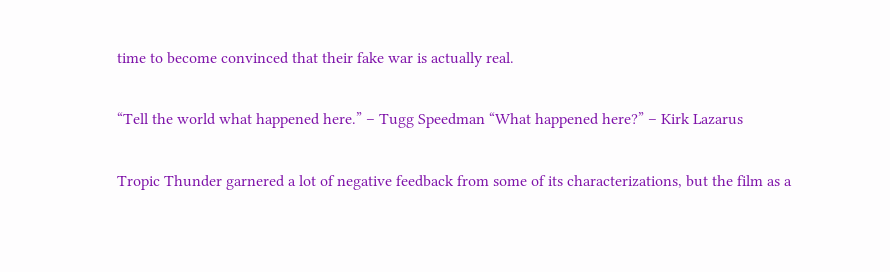time to become convinced that their fake war is actually real.

“Tell the world what happened here.” – Tugg Speedman “What happened here?” – Kirk Lazarus

Tropic Thunder garnered a lot of negative feedback from some of its characterizations, but the film as a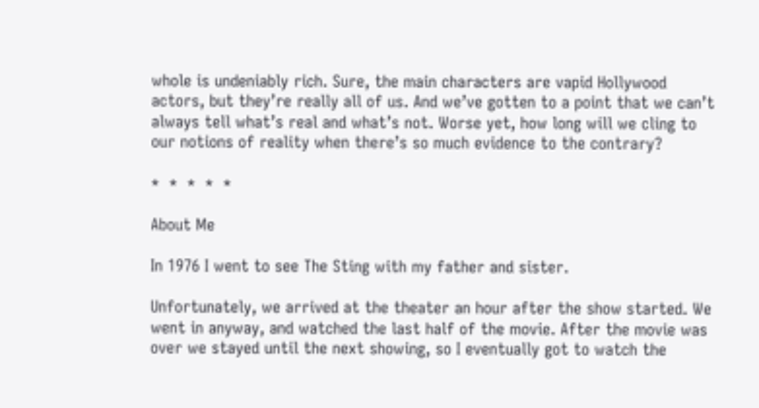whole is undeniably rich. Sure, the main characters are vapid Hollywood actors, but they’re really all of us. And we’ve gotten to a point that we can’t always tell what’s real and what’s not. Worse yet, how long will we cling to our notions of reality when there’s so much evidence to the contrary?

*  *  *  *  *

About Me

In 1976 I went to see The Sting with my father and sister.

Unfortunately, we arrived at the theater an hour after the show started. We went in anyway, and watched the last half of the movie. After the movie was over we stayed until the next showing, so I eventually got to watch the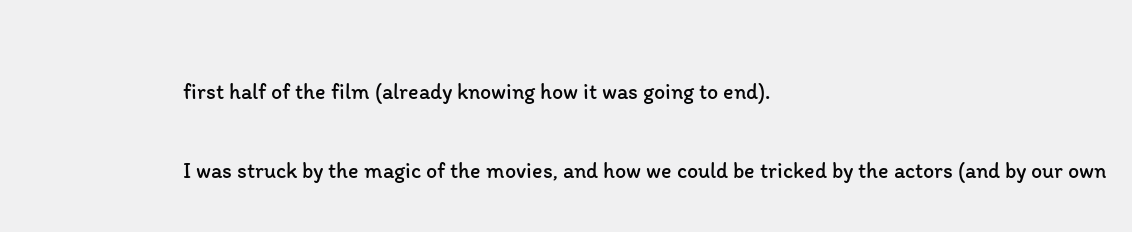first half of the film (already knowing how it was going to end).

I was struck by the magic of the movies, and how we could be tricked by the actors (and by our own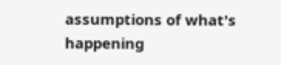assumptions of what's happening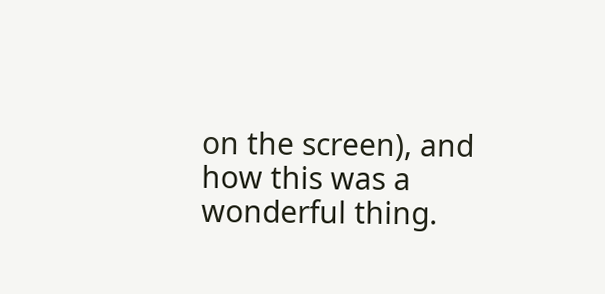on the screen), and how this was a wonderful thing.